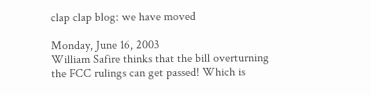clap clap blog: we have moved

Monday, June 16, 2003
William Safire thinks that the bill overturning the FCC rulings can get passed! Which is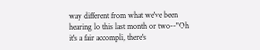way different from what we've been hearing lo this last month or two--"Oh it's a fair accompli, there's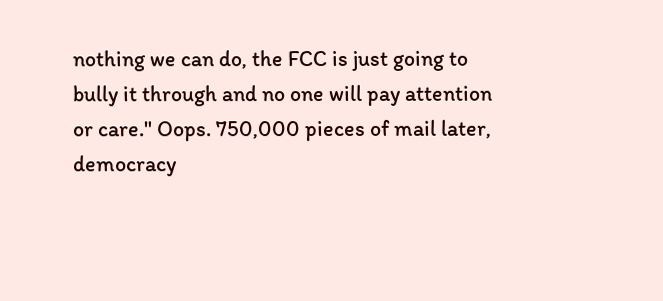nothing we can do, the FCC is just going to bully it through and no one will pay attention or care." Oops. 750,000 pieces of mail later, democracy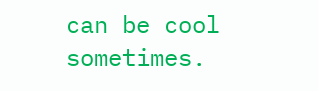can be cool sometimes.